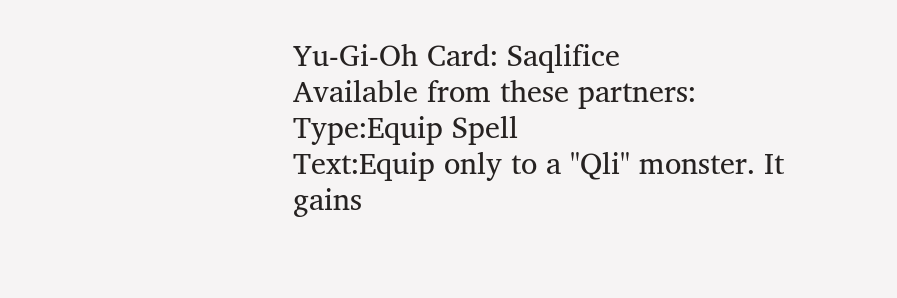Yu-Gi-Oh Card: Saqlifice
Available from these partners:
Type:Equip Spell
Text:Equip only to a "Qli" monster. It gains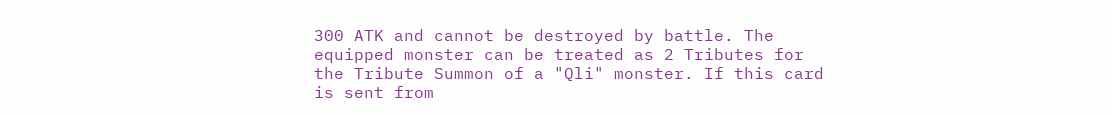300 ATK and cannot be destroyed by battle. The equipped monster can be treated as 2 Tributes for the Tribute Summon of a "Qli" monster. If this card is sent from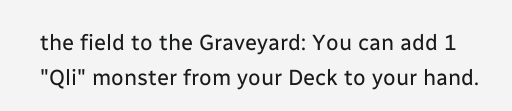the field to the Graveyard: You can add 1 "Qli" monster from your Deck to your hand.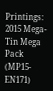Printings: 2015 Mega-Tin Mega Pack (MP15-EN171)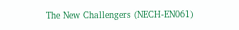The New Challengers (NECH-EN061)